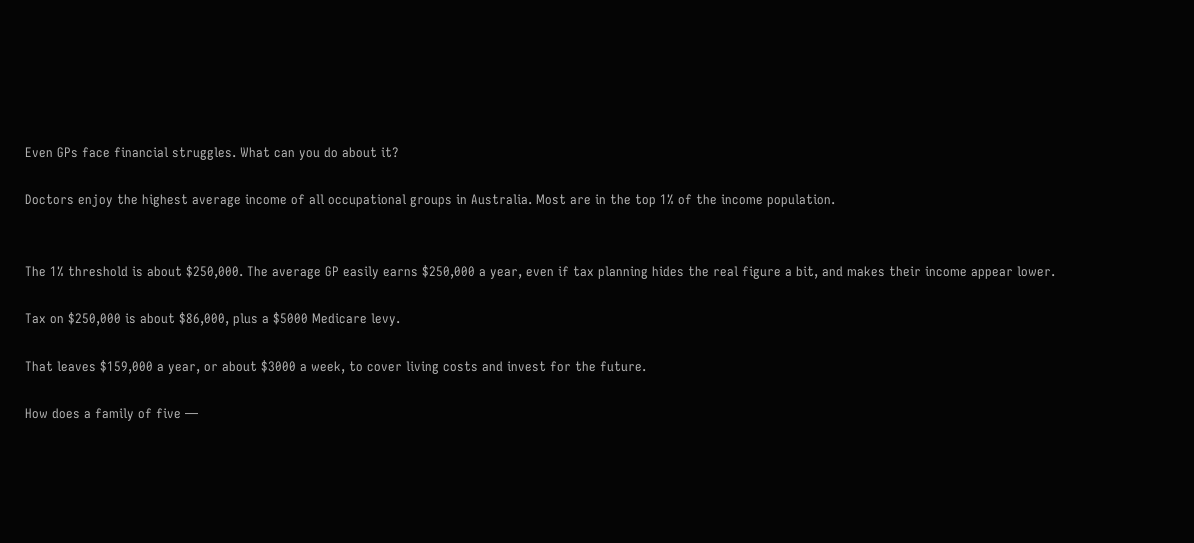Even GPs face financial struggles. What can you do about it?

Doctors enjoy the highest average income of all occupational groups in Australia. Most are in the top 1% of the income population.


The 1% threshold is about $250,000. The average GP easily earns $250,000 a year, even if tax planning hides the real figure a bit, and makes their income appear lower.

Tax on $250,000 is about $86,000, plus a $5000 Medicare levy.

That leaves $159,000 a year, or about $3000 a week, to cover living costs and invest for the future.

How does a family of five —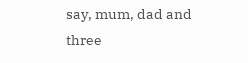say, mum, dad and three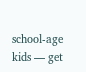school-age kids — get